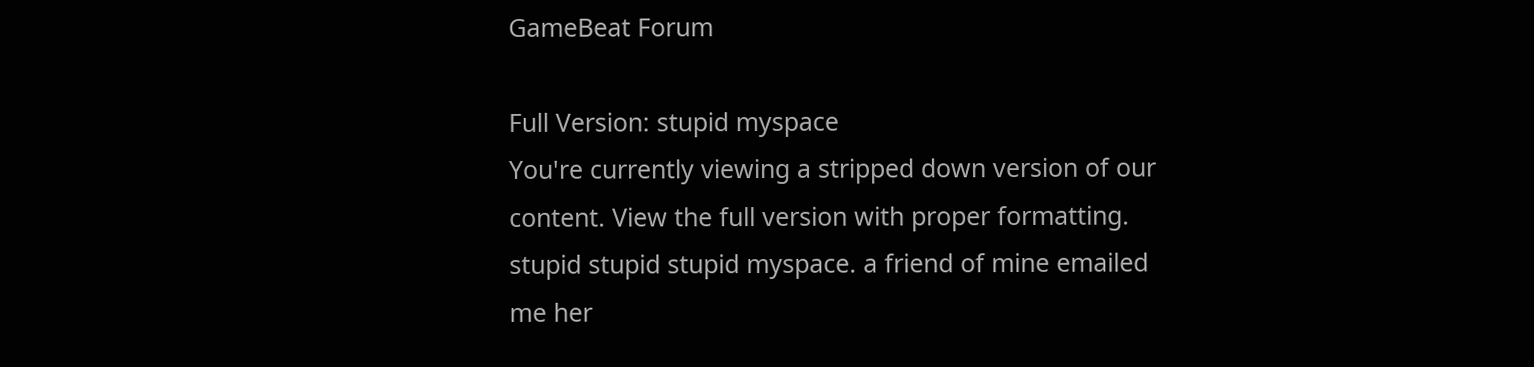GameBeat Forum

Full Version: stupid myspace
You're currently viewing a stripped down version of our content. View the full version with proper formatting.
stupid stupid stupid myspace. a friend of mine emailed me her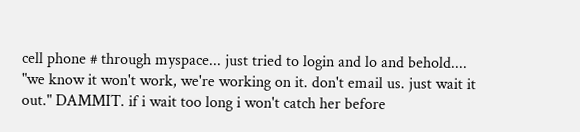cell phone # through myspace... just tried to login and lo and behold.... "we know it won't work, we're working on it. don't email us. just wait it out." DAMMIT. if i wait too long i won't catch her before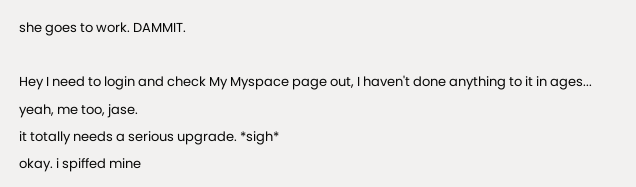she goes to work. DAMMIT.

Hey I need to login and check My Myspace page out, I haven't done anything to it in ages...
yeah, me too, jase.
it totally needs a serious upgrade. *sigh*
okay. i spiffed mine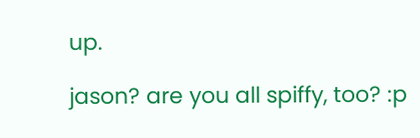up.

jason? are you all spiffy, too? :p